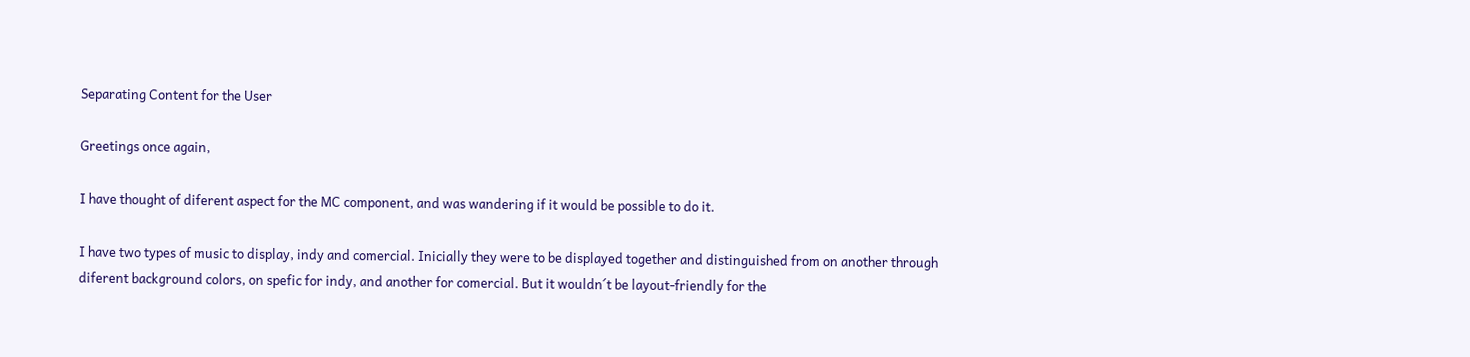Separating Content for the User

Greetings once again,

I have thought of diferent aspect for the MC component, and was wandering if it would be possible to do it.

I have two types of music to display, indy and comercial. Inicially they were to be displayed together and distinguished from on another through diferent background colors, on spefic for indy, and another for comercial. But it wouldn´t be layout-friendly for the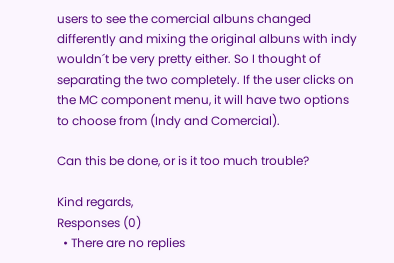users to see the comercial albuns changed differently and mixing the original albuns with indy wouldn´t be very pretty either. So I thought of separating the two completely. If the user clicks on the MC component menu, it will have two options to choose from (Indy and Comercial).

Can this be done, or is it too much trouble?

Kind regards,
Responses (0)
  • There are no replies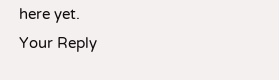here yet.
Your Reply